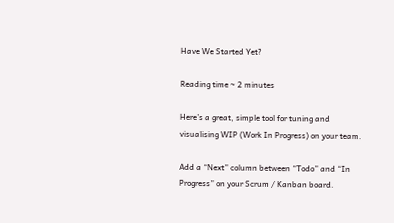Have We Started Yet?

Reading time ~ 2 minutes

Here’s a great, simple tool for tuning and visualising WIP (Work In Progress) on your team.

Add a “Next” column between “Todo” and “In Progress” on your Scrum / Kanban board.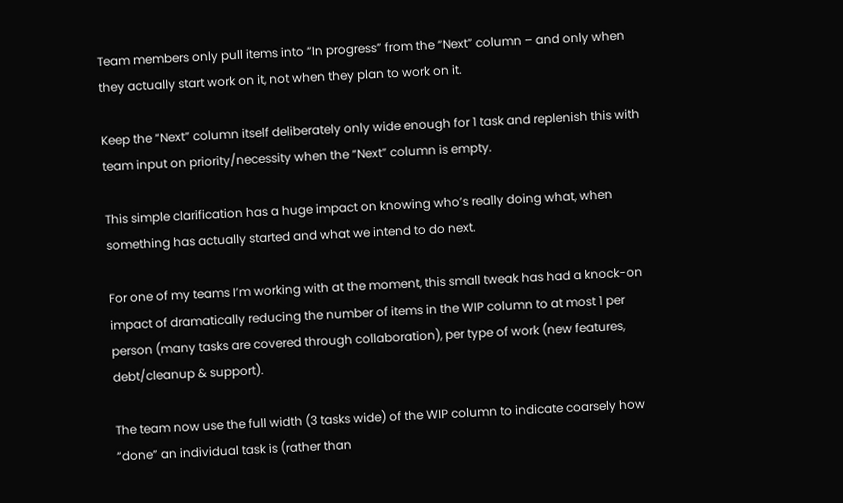Team members only pull items into “In progress” from the “Next” column – and only when they actually start work on it, not when they plan to work on it.

Keep the “Next” column itself deliberately only wide enough for 1 task and replenish this with team input on priority/necessity when the “Next” column is empty.

This simple clarification has a huge impact on knowing who’s really doing what, when something has actually started and what we intend to do next.

For one of my teams I’m working with at the moment, this small tweak has had a knock-on impact of dramatically reducing the number of items in the WIP column to at most 1 per person (many tasks are covered through collaboration), per type of work (new features, debt/cleanup & support).

The team now use the full width (3 tasks wide) of the WIP column to indicate coarsely how “done” an individual task is (rather than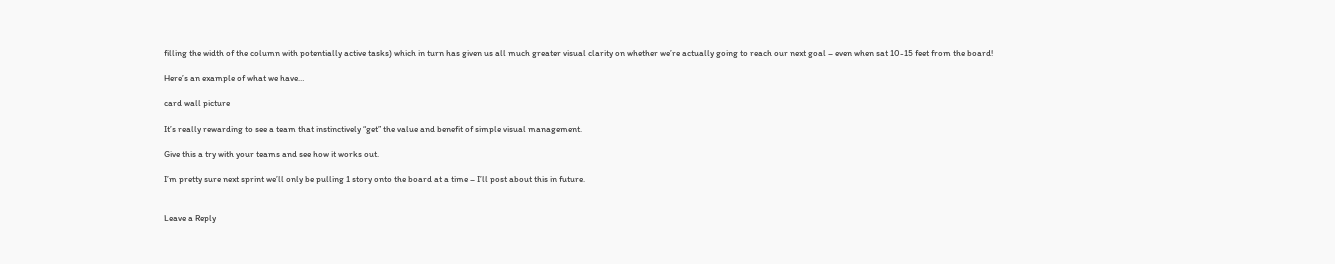filling the width of the column with potentially active tasks) which in turn has given us all much greater visual clarity on whether we’re actually going to reach our next goal – even when sat 10-15 feet from the board!

Here’s an example of what we have…

card wall picture

It’s really rewarding to see a team that instinctively “get” the value and benefit of simple visual management.

Give this a try with your teams and see how it works out.

I’m pretty sure next sprint we’ll only be pulling 1 story onto the board at a time – I’ll post about this in future.


Leave a Reply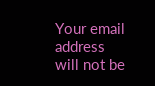Your email address will not be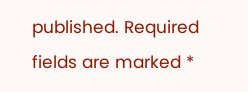published. Required fields are marked *